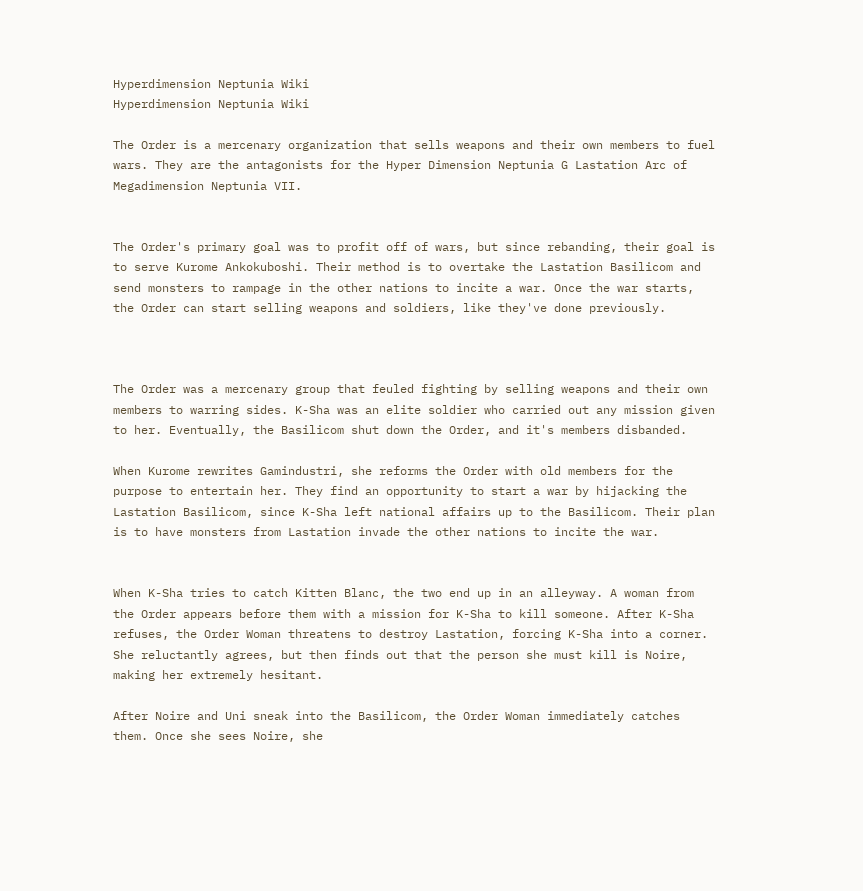Hyperdimension Neptunia Wiki
Hyperdimension Neptunia Wiki

The Order is a mercenary organization that sells weapons and their own members to fuel wars. They are the antagonists for the Hyper Dimension Neptunia G Lastation Arc of Megadimension Neptunia VII.


The Order's primary goal was to profit off of wars, but since rebanding, their goal is to serve Kurome Ankokuboshi. Their method is to overtake the Lastation Basilicom and send monsters to rampage in the other nations to incite a war. Once the war starts, the Order can start selling weapons and soldiers, like they've done previously.



The Order was a mercenary group that feuled fighting by selling weapons and their own members to warring sides. K-Sha was an elite soldier who carried out any mission given to her. Eventually, the Basilicom shut down the Order, and it's members disbanded.

When Kurome rewrites Gamindustri, she reforms the Order with old members for the purpose to entertain her. They find an opportunity to start a war by hijacking the Lastation Basilicom, since K-Sha left national affairs up to the Basilicom. Their plan is to have monsters from Lastation invade the other nations to incite the war.


When K-Sha tries to catch Kitten Blanc, the two end up in an alleyway. A woman from the Order appears before them with a mission for K-Sha to kill someone. After K-Sha refuses, the Order Woman threatens to destroy Lastation, forcing K-Sha into a corner. She reluctantly agrees, but then finds out that the person she must kill is Noire, making her extremely hesitant.

After Noire and Uni sneak into the Basilicom, the Order Woman immediately catches them. Once she sees Noire, she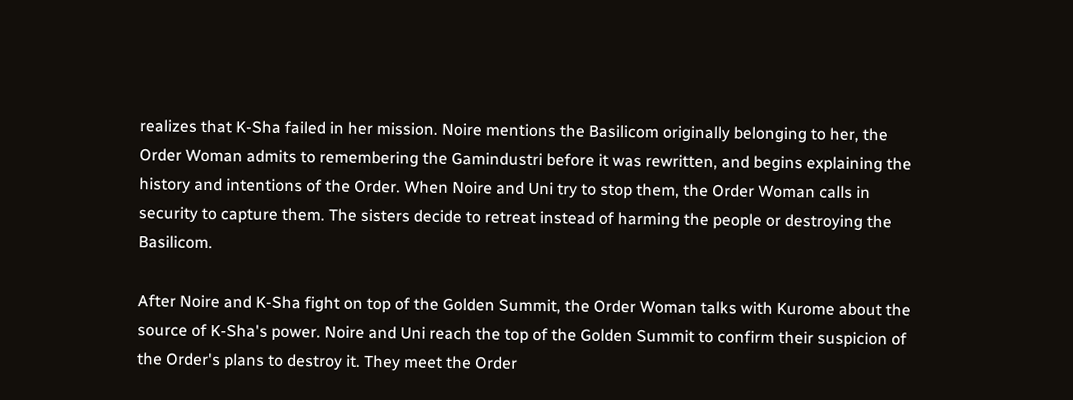realizes that K-Sha failed in her mission. Noire mentions the Basilicom originally belonging to her, the Order Woman admits to remembering the Gamindustri before it was rewritten, and begins explaining the history and intentions of the Order. When Noire and Uni try to stop them, the Order Woman calls in security to capture them. The sisters decide to retreat instead of harming the people or destroying the Basilicom.

After Noire and K-Sha fight on top of the Golden Summit, the Order Woman talks with Kurome about the source of K-Sha's power. Noire and Uni reach the top of the Golden Summit to confirm their suspicion of the Order's plans to destroy it. They meet the Order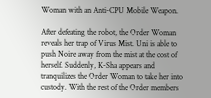Woman with an Anti-CPU Mobile Weapon.

After defeating the robot, the Order Woman reveals her trap of Virus Mist. Uni is able to push Noire away from the mist at the cost of herself. Suddenly, K-Sha appears and tranquilizes the Order Woman to take her into custody. With the rest of the Order members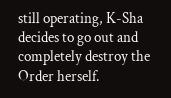still operating, K-Sha decides to go out and completely destroy the Order herself.